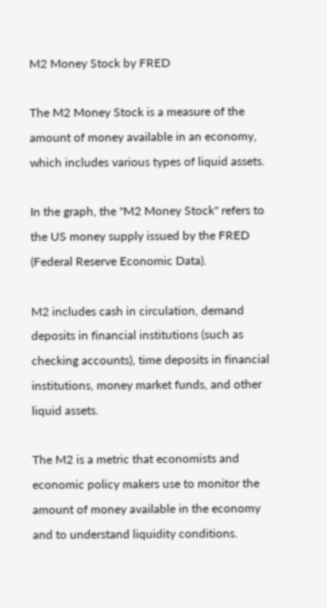M2 Money Stock by FRED

The M2 Money Stock is a measure of the amount of money available in an economy, which includes various types of liquid assets.

In the graph, the "M2 Money Stock" refers to the US money supply issued by the FRED (Federal Reserve Economic Data).

M2 includes cash in circulation, demand deposits in financial institutions (such as checking accounts), time deposits in financial institutions, money market funds, and other liquid assets.

The M2 is a metric that economists and economic policy makers use to monitor the amount of money available in the economy and to understand liquidity conditions.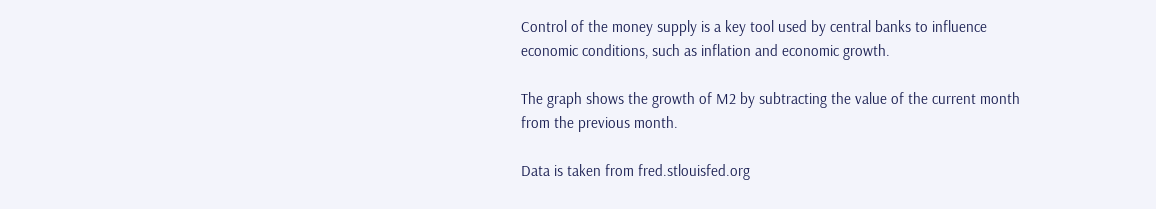Control of the money supply is a key tool used by central banks to influence economic conditions, such as inflation and economic growth.

The graph shows the growth of M2 by subtracting the value of the current month from the previous month.

Data is taken from fred.stlouisfed.org